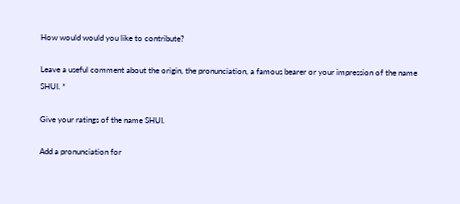How would would you like to contribute?

Leave a useful comment about the origin, the pronunciation, a famous bearer or your impression of the name SHUI. *

Give your ratings of the name SHUI.

Add a pronunciation for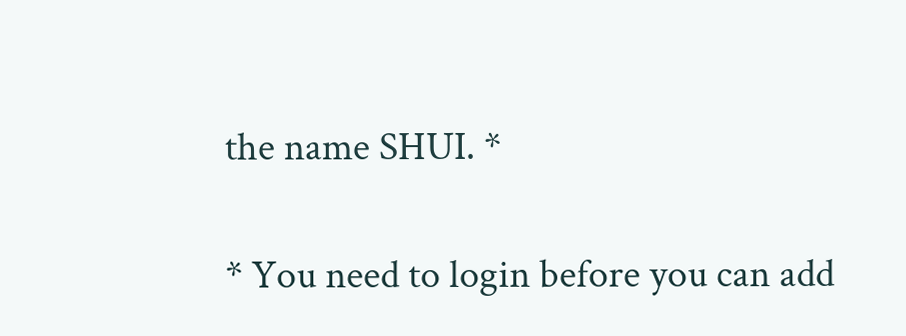the name SHUI. *

* You need to login before you can add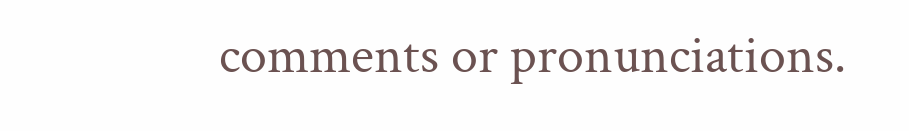comments or pronunciations.